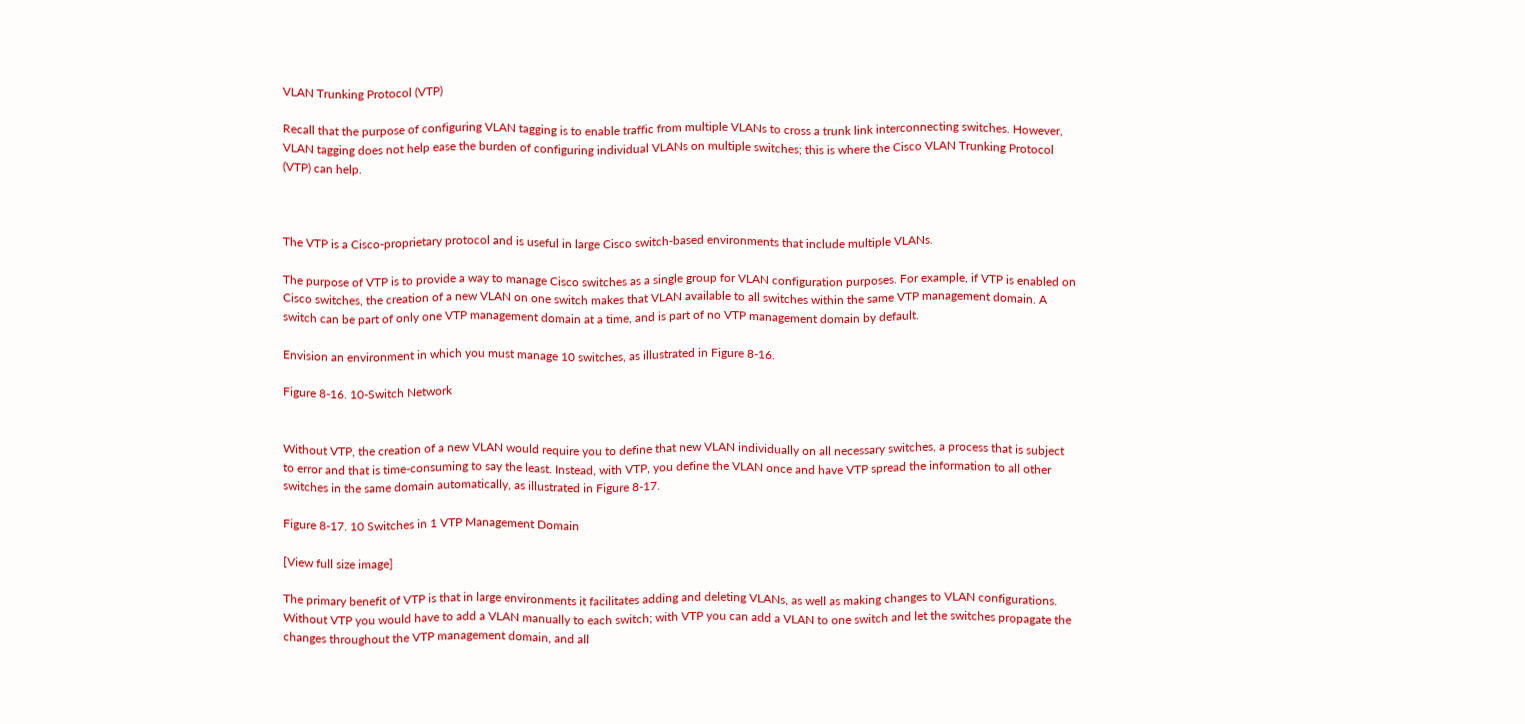VLAN Trunking Protocol (VTP)

Recall that the purpose of configuring VLAN tagging is to enable traffic from multiple VLANs to cross a trunk link interconnecting switches. However, VLAN tagging does not help ease the burden of configuring individual VLANs on multiple switches; this is where the Cisco VLAN Trunking Protocol (VTP) can help.



The VTP is a Cisco-proprietary protocol and is useful in large Cisco switch-based environments that include multiple VLANs.

The purpose of VTP is to provide a way to manage Cisco switches as a single group for VLAN configuration purposes. For example, if VTP is enabled on Cisco switches, the creation of a new VLAN on one switch makes that VLAN available to all switches within the same VTP management domain. A switch can be part of only one VTP management domain at a time, and is part of no VTP management domain by default.

Envision an environment in which you must manage 10 switches, as illustrated in Figure 8-16.

Figure 8-16. 10-Switch Network


Without VTP, the creation of a new VLAN would require you to define that new VLAN individually on all necessary switches, a process that is subject to error and that is time-consuming to say the least. Instead, with VTP, you define the VLAN once and have VTP spread the information to all other switches in the same domain automatically, as illustrated in Figure 8-17.

Figure 8-17. 10 Switches in 1 VTP Management Domain

[View full size image]

The primary benefit of VTP is that in large environments it facilitates adding and deleting VLANs, as well as making changes to VLAN configurations. Without VTP you would have to add a VLAN manually to each switch; with VTP you can add a VLAN to one switch and let the switches propagate the changes throughout the VTP management domain, and all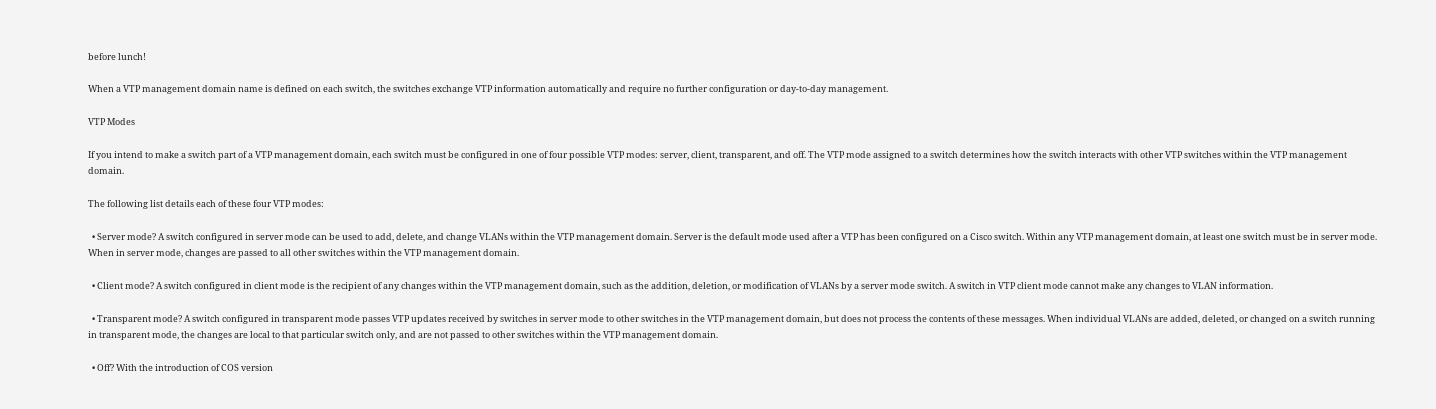before lunch!

When a VTP management domain name is defined on each switch, the switches exchange VTP information automatically and require no further configuration or day-to-day management.

VTP Modes

If you intend to make a switch part of a VTP management domain, each switch must be configured in one of four possible VTP modes: server, client, transparent, and off. The VTP mode assigned to a switch determines how the switch interacts with other VTP switches within the VTP management domain.

The following list details each of these four VTP modes:

  • Server mode? A switch configured in server mode can be used to add, delete, and change VLANs within the VTP management domain. Server is the default mode used after a VTP has been configured on a Cisco switch. Within any VTP management domain, at least one switch must be in server mode. When in server mode, changes are passed to all other switches within the VTP management domain.

  • Client mode? A switch configured in client mode is the recipient of any changes within the VTP management domain, such as the addition, deletion, or modification of VLANs by a server mode switch. A switch in VTP client mode cannot make any changes to VLAN information.

  • Transparent mode? A switch configured in transparent mode passes VTP updates received by switches in server mode to other switches in the VTP management domain, but does not process the contents of these messages. When individual VLANs are added, deleted, or changed on a switch running in transparent mode, the changes are local to that particular switch only, and are not passed to other switches within the VTP management domain.

  • Off? With the introduction of COS version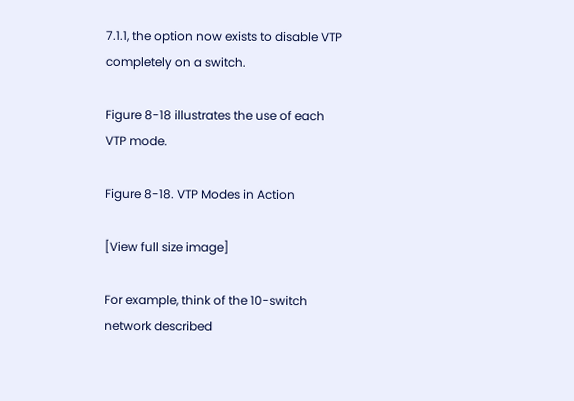7.1.1, the option now exists to disable VTP completely on a switch.

Figure 8-18 illustrates the use of each VTP mode.

Figure 8-18. VTP Modes in Action

[View full size image]

For example, think of the 10-switch network described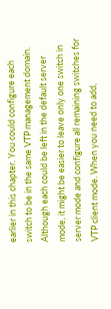earlier in this chapter. You could configure each switch to be in the same VTP management domain. Although each could be left in the default server mode, it might be easier to leave only one switch in server mode and configure all remaining switches for VTP client mode. When you need to add,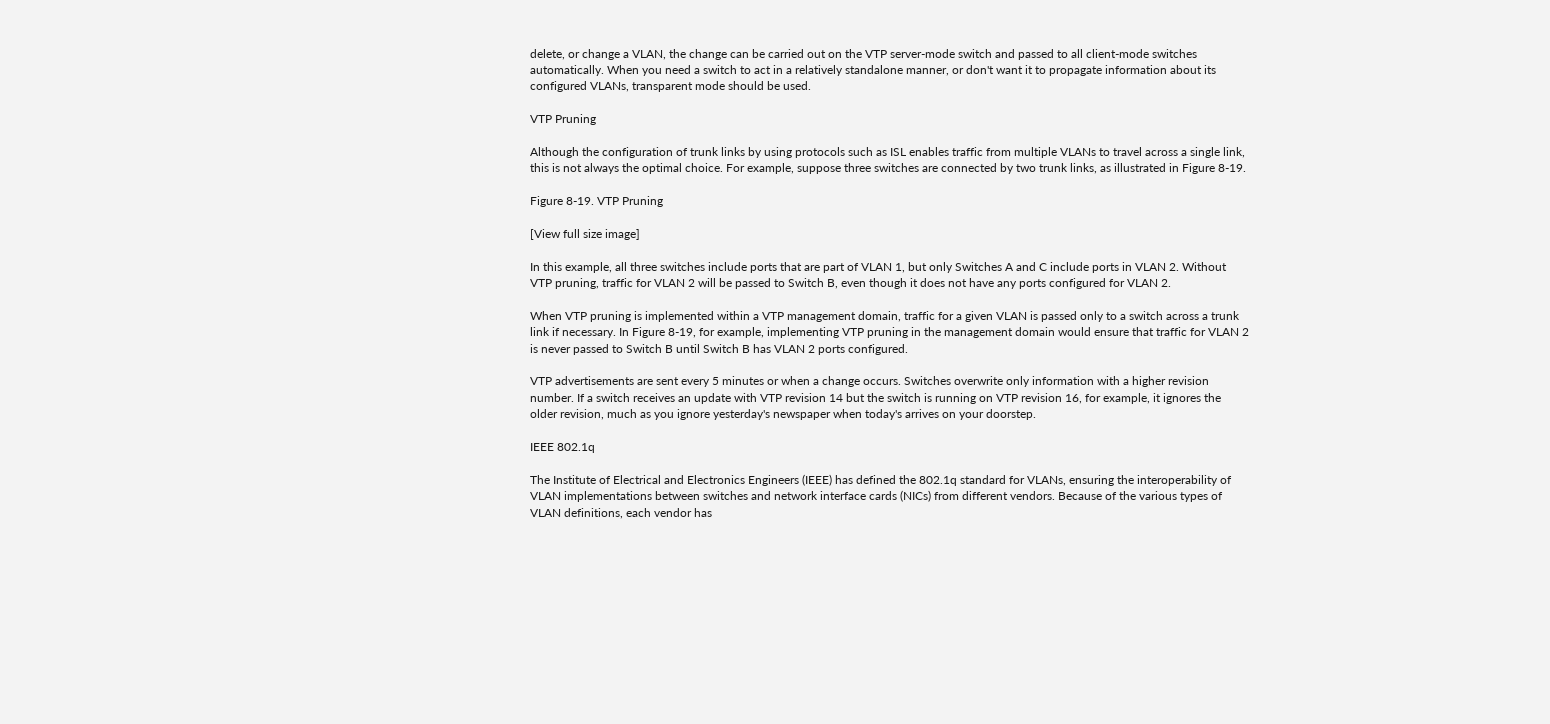delete, or change a VLAN, the change can be carried out on the VTP server-mode switch and passed to all client-mode switches automatically. When you need a switch to act in a relatively standalone manner, or don't want it to propagate information about its configured VLANs, transparent mode should be used.

VTP Pruning

Although the configuration of trunk links by using protocols such as ISL enables traffic from multiple VLANs to travel across a single link, this is not always the optimal choice. For example, suppose three switches are connected by two trunk links, as illustrated in Figure 8-19.

Figure 8-19. VTP Pruning

[View full size image]

In this example, all three switches include ports that are part of VLAN 1, but only Switches A and C include ports in VLAN 2. Without VTP pruning, traffic for VLAN 2 will be passed to Switch B, even though it does not have any ports configured for VLAN 2.

When VTP pruning is implemented within a VTP management domain, traffic for a given VLAN is passed only to a switch across a trunk link if necessary. In Figure 8-19, for example, implementing VTP pruning in the management domain would ensure that traffic for VLAN 2 is never passed to Switch B until Switch B has VLAN 2 ports configured.

VTP advertisements are sent every 5 minutes or when a change occurs. Switches overwrite only information with a higher revision number. If a switch receives an update with VTP revision 14 but the switch is running on VTP revision 16, for example, it ignores the older revision, much as you ignore yesterday's newspaper when today's arrives on your doorstep.

IEEE 802.1q

The Institute of Electrical and Electronics Engineers (IEEE) has defined the 802.1q standard for VLANs, ensuring the interoperability of VLAN implementations between switches and network interface cards (NICs) from different vendors. Because of the various types of VLAN definitions, each vendor has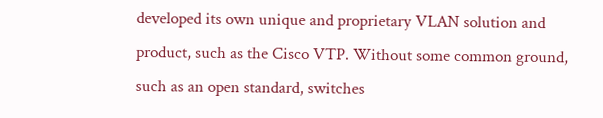developed its own unique and proprietary VLAN solution and product, such as the Cisco VTP. Without some common ground, such as an open standard, switches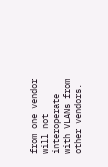from one vendor will not interoperate with VLANs from other vendors.